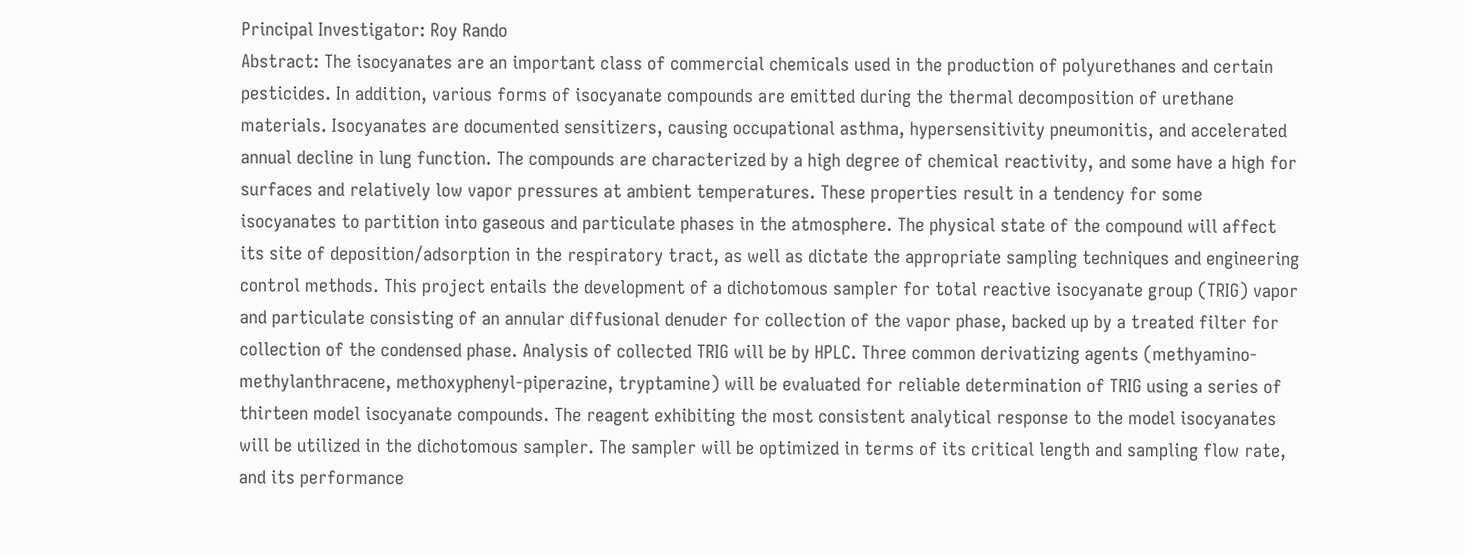Principal Investigator: Roy Rando
Abstract: The isocyanates are an important class of commercial chemicals used in the production of polyurethanes and certain pesticides. In addition, various forms of isocyanate compounds are emitted during the thermal decomposition of urethane materials. Isocyanates are documented sensitizers, causing occupational asthma, hypersensitivity pneumonitis, and accelerated annual decline in lung function. The compounds are characterized by a high degree of chemical reactivity, and some have a high for surfaces and relatively low vapor pressures at ambient temperatures. These properties result in a tendency for some isocyanates to partition into gaseous and particulate phases in the atmosphere. The physical state of the compound will affect its site of deposition/adsorption in the respiratory tract, as well as dictate the appropriate sampling techniques and engineering control methods. This project entails the development of a dichotomous sampler for total reactive isocyanate group (TRIG) vapor and particulate consisting of an annular diffusional denuder for collection of the vapor phase, backed up by a treated filter for collection of the condensed phase. Analysis of collected TRIG will be by HPLC. Three common derivatizing agents (methyamino-methylanthracene, methoxyphenyl-piperazine, tryptamine) will be evaluated for reliable determination of TRIG using a series of thirteen model isocyanate compounds. The reagent exhibiting the most consistent analytical response to the model isocyanates will be utilized in the dichotomous sampler. The sampler will be optimized in terms of its critical length and sampling flow rate, and its performance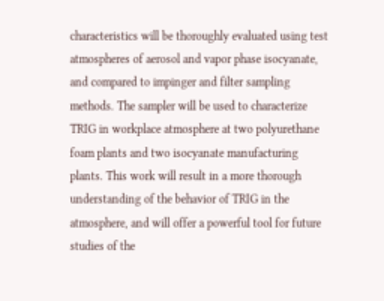characteristics will be thoroughly evaluated using test atmospheres of aerosol and vapor phase isocyanate, and compared to impinger and filter sampling methods. The sampler will be used to characterize TRIG in workplace atmosphere at two polyurethane foam plants and two isocyanate manufacturing plants. This work will result in a more thorough understanding of the behavior of TRIG in the atmosphere, and will offer a powerful tool for future studies of the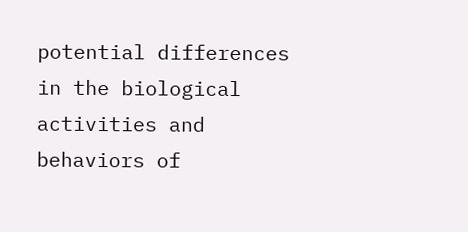potential differences in the biological activities and behaviors of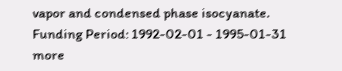vapor and condensed phase isocyanate.
Funding Period: 1992-02-01 - 1995-01-31
more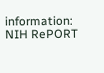information: NIH RePORT